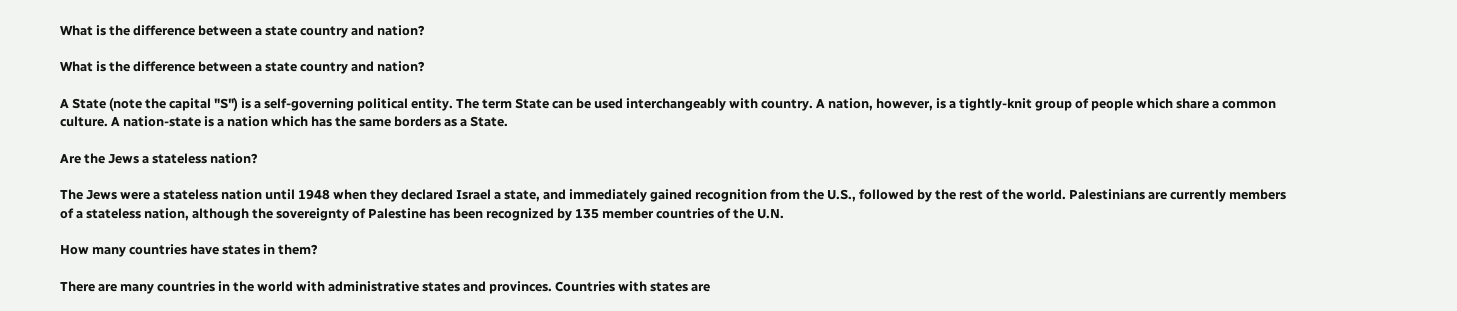What is the difference between a state country and nation?

What is the difference between a state country and nation?

A State (note the capital "S") is a self-governing political entity. The term State can be used interchangeably with country. A nation, however, is a tightly-knit group of people which share a common culture. A nation-state is a nation which has the same borders as a State.

Are the Jews a stateless nation?

The Jews were a stateless nation until 1948 when they declared Israel a state, and immediately gained recognition from the U.S., followed by the rest of the world. Palestinians are currently members of a stateless nation, although the sovereignty of Palestine has been recognized by 135 member countries of the U.N.

How many countries have states in them?

There are many countries in the world with administrative states and provinces. Countries with states are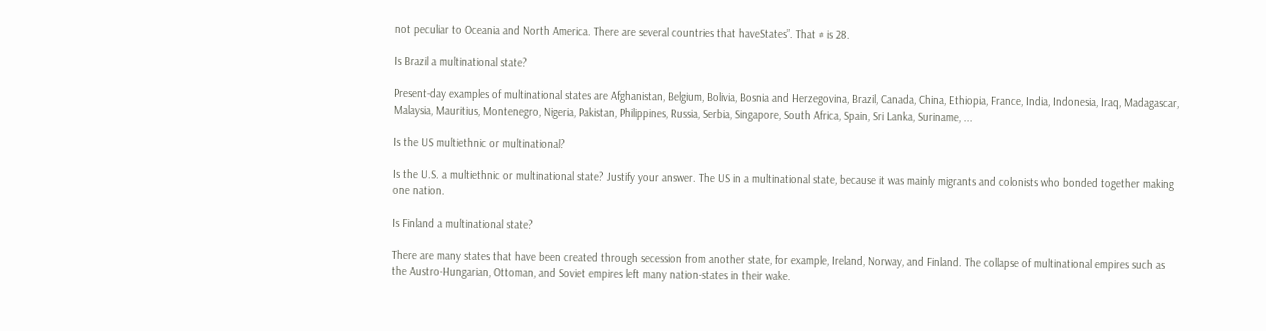not peculiar to Oceania and North America. There are several countries that haveStates”. That # is 28.

Is Brazil a multinational state?

Present-day examples of multinational states are Afghanistan, Belgium, Bolivia, Bosnia and Herzegovina, Brazil, Canada, China, Ethiopia, France, India, Indonesia, Iraq, Madagascar, Malaysia, Mauritius, Montenegro, Nigeria, Pakistan, Philippines, Russia, Serbia, Singapore, South Africa, Spain, Sri Lanka, Suriname, ...

Is the US multiethnic or multinational?

Is the U.S. a multiethnic or multinational state? Justify your answer. The US in a multinational state, because it was mainly migrants and colonists who bonded together making one nation.

Is Finland a multinational state?

There are many states that have been created through secession from another state, for example, Ireland, Norway, and Finland. The collapse of multinational empires such as the Austro-Hungarian, Ottoman, and Soviet empires left many nation-states in their wake.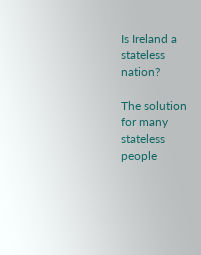Is Ireland a stateless nation?

The solution for many stateless people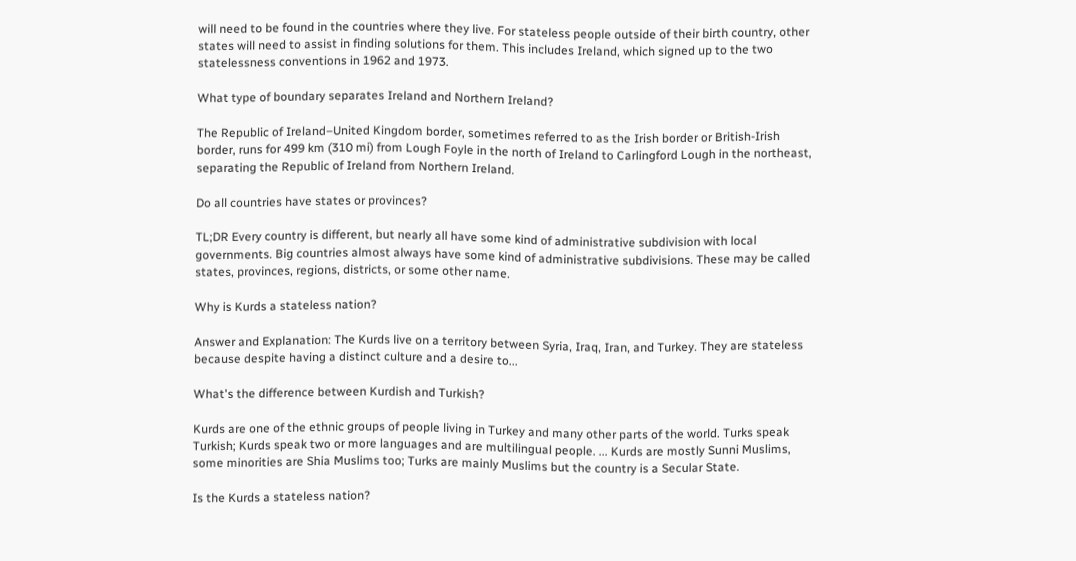will need to be found in the countries where they live. For stateless people outside of their birth country, other states will need to assist in finding solutions for them. This includes Ireland, which signed up to the two statelessness conventions in 1962 and 1973.

What type of boundary separates Ireland and Northern Ireland?

The Republic of Ireland–United Kingdom border, sometimes referred to as the Irish border or British-Irish border, runs for 499 km (310 mi) from Lough Foyle in the north of Ireland to Carlingford Lough in the northeast, separating the Republic of Ireland from Northern Ireland.

Do all countries have states or provinces?

TL;DR Every country is different, but nearly all have some kind of administrative subdivision with local governments. Big countries almost always have some kind of administrative subdivisions. These may be called states, provinces, regions, districts, or some other name.

Why is Kurds a stateless nation?

Answer and Explanation: The Kurds live on a territory between Syria, Iraq, Iran, and Turkey. They are stateless because despite having a distinct culture and a desire to...

What's the difference between Kurdish and Turkish?

Kurds are one of the ethnic groups of people living in Turkey and many other parts of the world. Turks speak Turkish; Kurds speak two or more languages and are multilingual people. ... Kurds are mostly Sunni Muslims, some minorities are Shia Muslims too; Turks are mainly Muslims but the country is a Secular State.

Is the Kurds a stateless nation?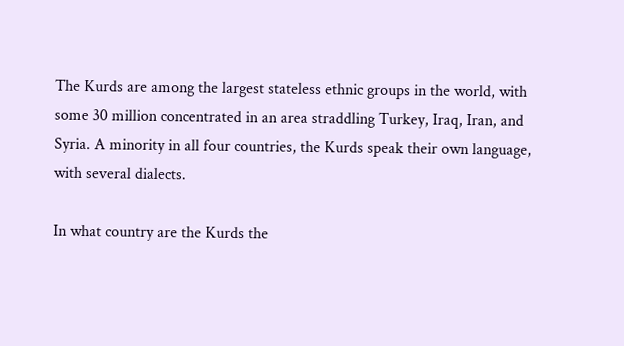The Kurds are among the largest stateless ethnic groups in the world, with some 30 million concentrated in an area straddling Turkey, Iraq, Iran, and Syria. A minority in all four countries, the Kurds speak their own language, with several dialects.

In what country are the Kurds the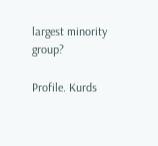largest minority group?

Profile. Kurds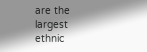are the largest ethnic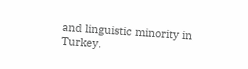and linguistic minority in Turkey.